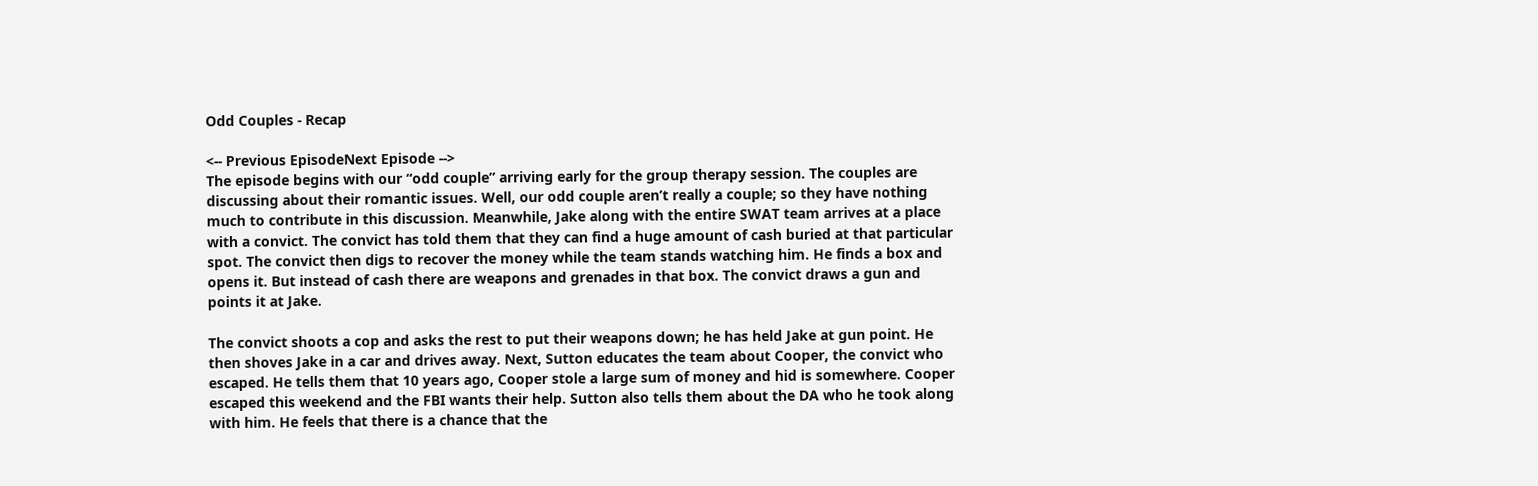Odd Couples - Recap

<-- Previous EpisodeNext Episode -->
The episode begins with our “odd couple” arriving early for the group therapy session. The couples are discussing about their romantic issues. Well, our odd couple aren’t really a couple; so they have nothing much to contribute in this discussion. Meanwhile, Jake along with the entire SWAT team arrives at a place with a convict. The convict has told them that they can find a huge amount of cash buried at that particular spot. The convict then digs to recover the money while the team stands watching him. He finds a box and opens it. But instead of cash there are weapons and grenades in that box. The convict draws a gun and points it at Jake.

The convict shoots a cop and asks the rest to put their weapons down; he has held Jake at gun point. He then shoves Jake in a car and drives away. Next, Sutton educates the team about Cooper, the convict who escaped. He tells them that 10 years ago, Cooper stole a large sum of money and hid is somewhere. Cooper escaped this weekend and the FBI wants their help. Sutton also tells them about the DA who he took along with him. He feels that there is a chance that the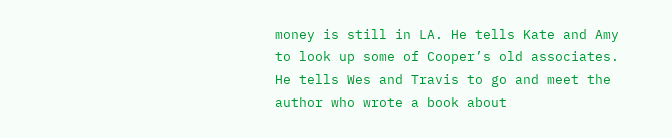money is still in LA. He tells Kate and Amy to look up some of Cooper’s old associates. He tells Wes and Travis to go and meet the author who wrote a book about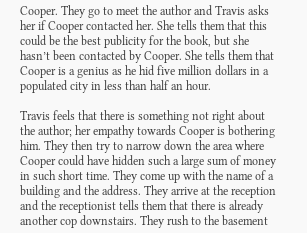Cooper. They go to meet the author and Travis asks her if Cooper contacted her. She tells them that this could be the best publicity for the book, but she hasn’t been contacted by Cooper. She tells them that Cooper is a genius as he hid five million dollars in a populated city in less than half an hour.

Travis feels that there is something not right about the author; her empathy towards Cooper is bothering him. They then try to narrow down the area where Cooper could have hidden such a large sum of money in such short time. They come up with the name of a building and the address. They arrive at the reception and the receptionist tells them that there is already another cop downstairs. They rush to the basement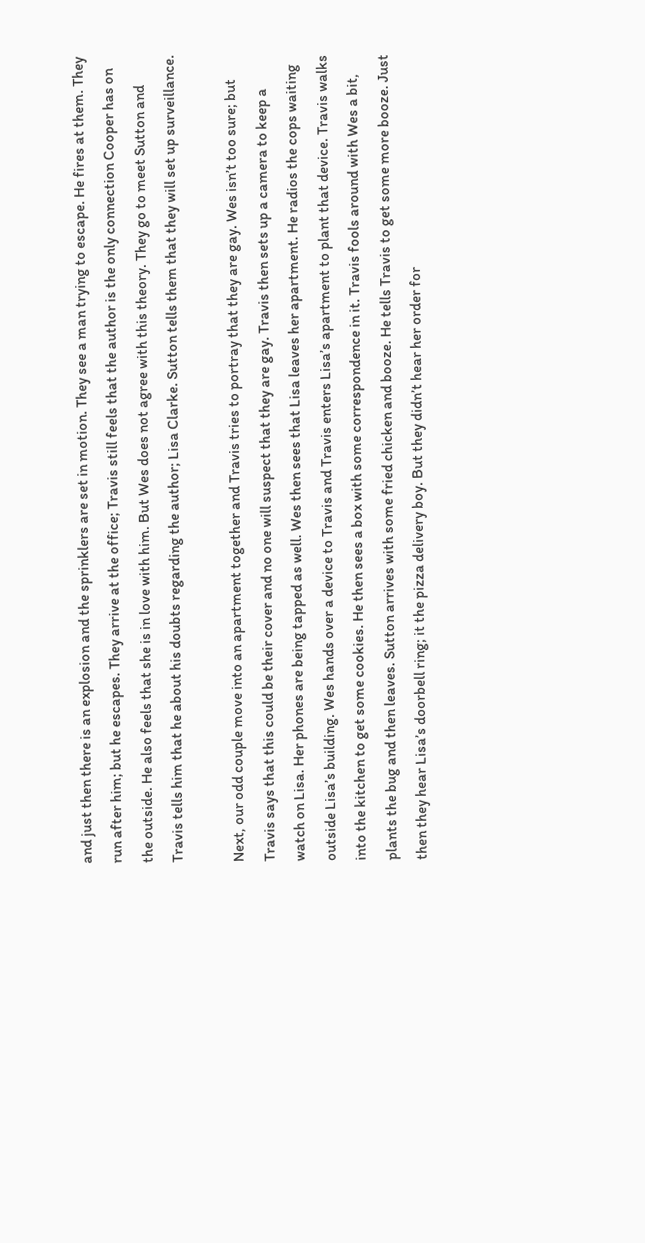and just then there is an explosion and the sprinklers are set in motion. They see a man trying to escape. He fires at them. They run after him; but he escapes. They arrive at the office; Travis still feels that the author is the only connection Cooper has on the outside. He also feels that she is in love with him. But Wes does not agree with this theory. They go to meet Sutton and Travis tells him that he about his doubts regarding the author; Lisa Clarke. Sutton tells them that they will set up surveillance.

Next, our odd couple move into an apartment together and Travis tries to portray that they are gay. Wes isn’t too sure; but Travis says that this could be their cover and no one will suspect that they are gay. Travis then sets up a camera to keep a watch on Lisa. Her phones are being tapped as well. Wes then sees that Lisa leaves her apartment. He radios the cops waiting outside Lisa’s building. Wes hands over a device to Travis and Travis enters Lisa’s apartment to plant that device. Travis walks into the kitchen to get some cookies. He then sees a box with some correspondence in it. Travis fools around with Wes a bit, plants the bug and then leaves. Sutton arrives with some fried chicken and booze. He tells Travis to get some more booze. Just then they hear Lisa’s doorbell ring; it the pizza delivery boy. But they didn’t hear her order for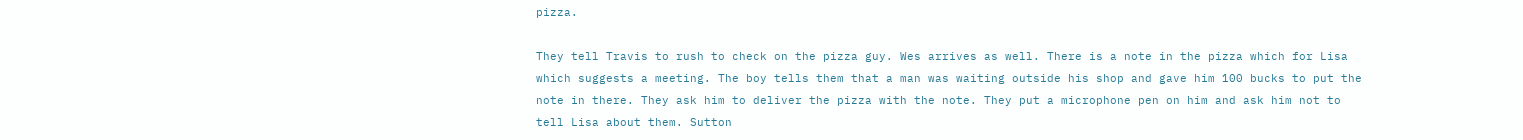pizza.

They tell Travis to rush to check on the pizza guy. Wes arrives as well. There is a note in the pizza which for Lisa which suggests a meeting. The boy tells them that a man was waiting outside his shop and gave him 100 bucks to put the note in there. They ask him to deliver the pizza with the note. They put a microphone pen on him and ask him not to tell Lisa about them. Sutton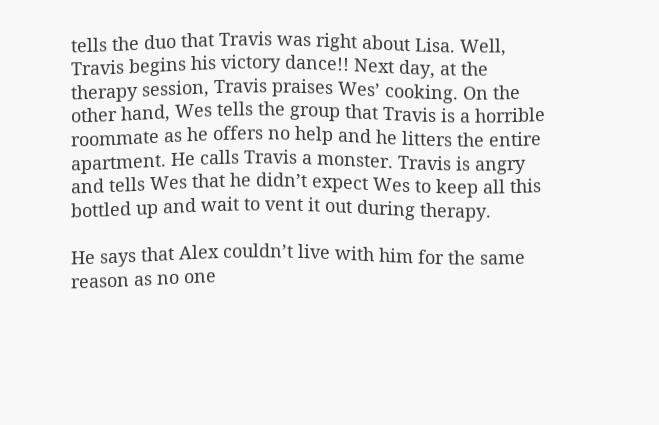tells the duo that Travis was right about Lisa. Well, Travis begins his victory dance!! Next day, at the therapy session, Travis praises Wes’ cooking. On the other hand, Wes tells the group that Travis is a horrible roommate as he offers no help and he litters the entire apartment. He calls Travis a monster. Travis is angry and tells Wes that he didn’t expect Wes to keep all this bottled up and wait to vent it out during therapy.

He says that Alex couldn’t live with him for the same reason as no one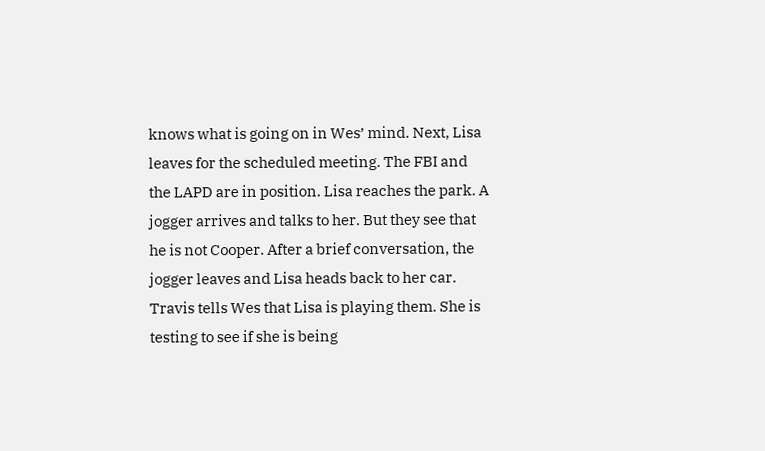knows what is going on in Wes’ mind. Next, Lisa leaves for the scheduled meeting. The FBI and the LAPD are in position. Lisa reaches the park. A jogger arrives and talks to her. But they see that he is not Cooper. After a brief conversation, the jogger leaves and Lisa heads back to her car. Travis tells Wes that Lisa is playing them. She is testing to see if she is being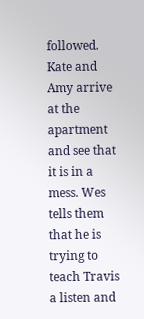followed. Kate and Amy arrive at the apartment and see that it is in a mess. Wes tells them that he is trying to teach Travis a listen and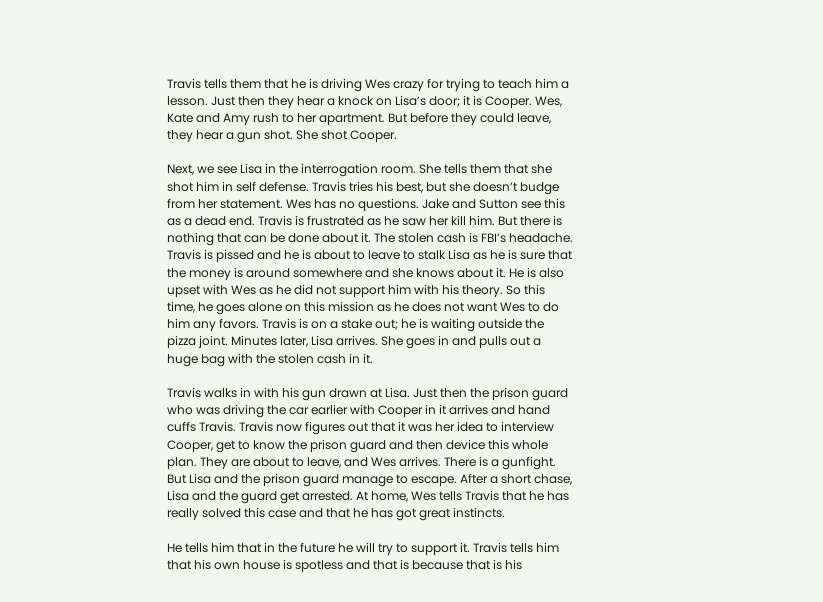Travis tells them that he is driving Wes crazy for trying to teach him a lesson. Just then they hear a knock on Lisa’s door; it is Cooper. Wes, Kate and Amy rush to her apartment. But before they could leave, they hear a gun shot. She shot Cooper.

Next, we see Lisa in the interrogation room. She tells them that she shot him in self defense. Travis tries his best, but she doesn’t budge from her statement. Wes has no questions. Jake and Sutton see this as a dead end. Travis is frustrated as he saw her kill him. But there is nothing that can be done about it. The stolen cash is FBI’s headache. Travis is pissed and he is about to leave to stalk Lisa as he is sure that the money is around somewhere and she knows about it. He is also upset with Wes as he did not support him with his theory. So this time, he goes alone on this mission as he does not want Wes to do him any favors. Travis is on a stake out; he is waiting outside the pizza joint. Minutes later, Lisa arrives. She goes in and pulls out a huge bag with the stolen cash in it.

Travis walks in with his gun drawn at Lisa. Just then the prison guard who was driving the car earlier with Cooper in it arrives and hand cuffs Travis. Travis now figures out that it was her idea to interview Cooper, get to know the prison guard and then device this whole plan. They are about to leave, and Wes arrives. There is a gunfight. But Lisa and the prison guard manage to escape. After a short chase, Lisa and the guard get arrested. At home, Wes tells Travis that he has really solved this case and that he has got great instincts.

He tells him that in the future he will try to support it. Travis tells him that his own house is spotless and that is because that is his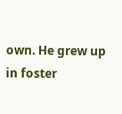own. He grew up in foster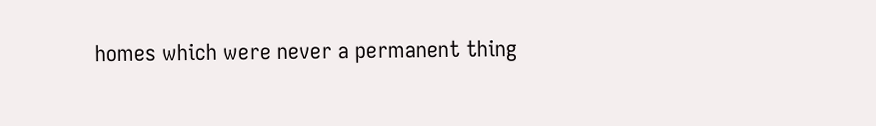homes which were never a permanent thing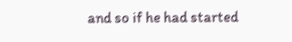and so if he had started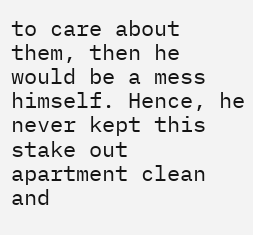to care about them, then he would be a mess himself. Hence, he never kept this stake out apartment clean and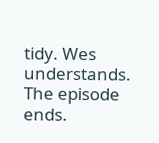tidy. Wes understands. The episode ends.